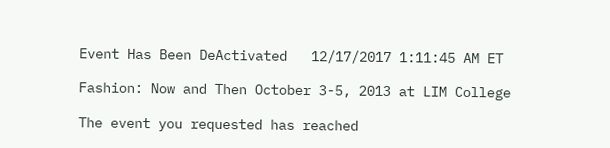Event Has Been DeActivated   12/17/2017 1:11:45 AM ET

Fashion: Now and Then October 3-5, 2013 at LIM College

The event you requested has reached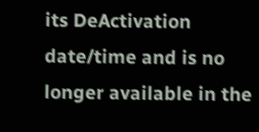its DeActivation date/time and is no longer available in the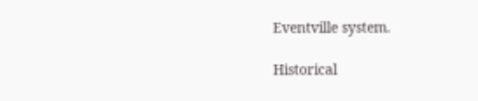Eventville system.

Historical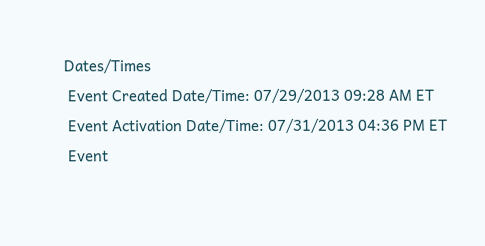Dates/Times
 Event Created Date/Time: 07/29/2013 09:28 AM ET
 Event Activation Date/Time: 07/31/2013 04:36 PM ET
 Event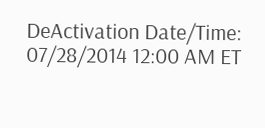DeActivation Date/Time: 07/28/2014 12:00 AM ET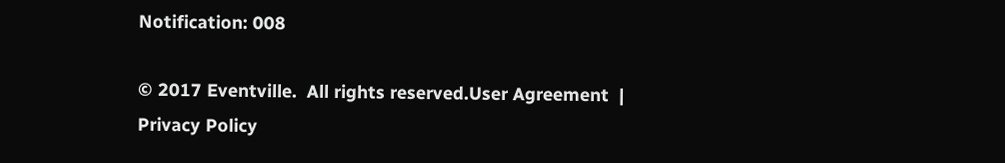Notification: 008

© 2017 Eventville.  All rights reserved.User Agreement  |  Privacy Policy